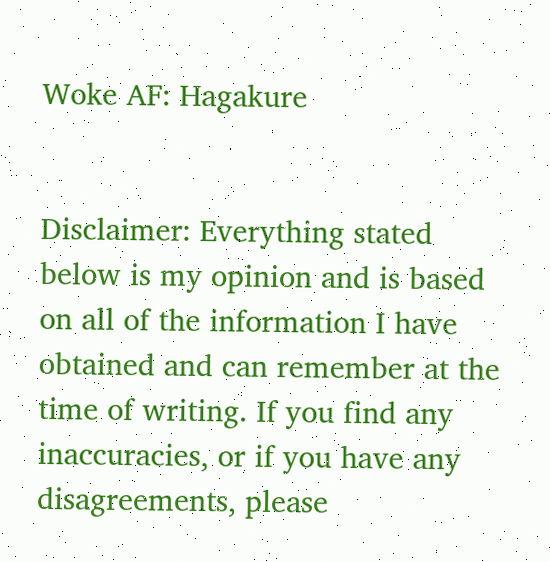Woke AF: Hagakure


Disclaimer: Everything stated below is my opinion and is based on all of the information I have obtained and can remember at the time of writing. If you find any inaccuracies, or if you have any disagreements, please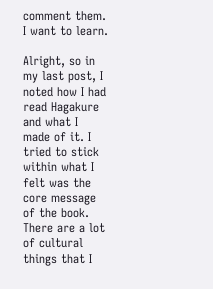comment them. I want to learn.

Alright, so in my last post, I noted how I had read Hagakure and what I made of it. I tried to stick within what I felt was the core message of the book. There are a lot of cultural things that I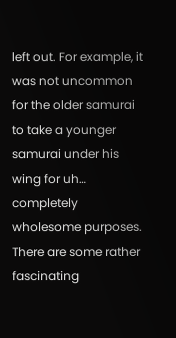left out. For example, it was not uncommon for the older samurai to take a younger samurai under his wing for uh… completely wholesome purposes. There are some rather fascinating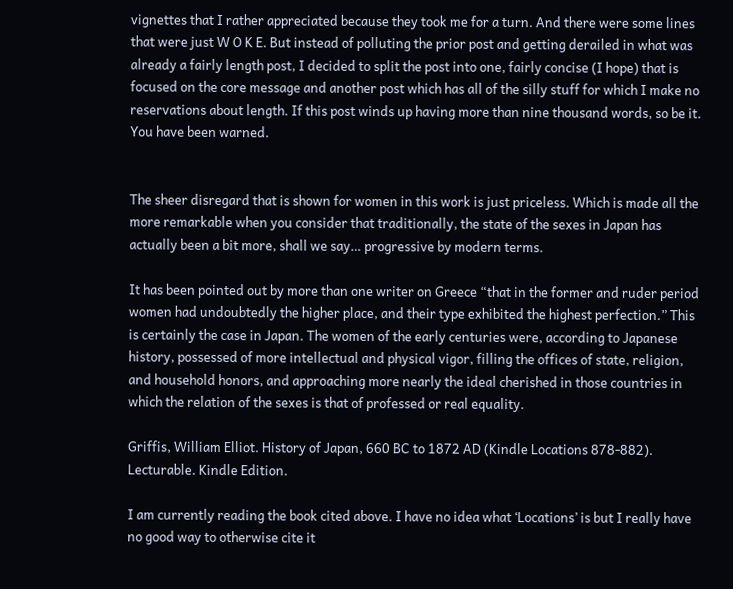vignettes that I rather appreciated because they took me for a turn. And there were some lines that were just W O K E. But instead of polluting the prior post and getting derailed in what was already a fairly length post, I decided to split the post into one, fairly concise (I hope) that is focused on the core message and another post which has all of the silly stuff for which I make no reservations about length. If this post winds up having more than nine thousand words, so be it. You have been warned.


The sheer disregard that is shown for women in this work is just priceless. Which is made all the more remarkable when you consider that traditionally, the state of the sexes in Japan has actually been a bit more, shall we say… progressive by modern terms.

It has been pointed out by more than one writer on Greece “that in the former and ruder period women had undoubtedly the higher place, and their type exhibited the highest perfection.” This is certainly the case in Japan. The women of the early centuries were, according to Japanese history, possessed of more intellectual and physical vigor, filling the offices of state, religion, and household honors, and approaching more nearly the ideal cherished in those countries in which the relation of the sexes is that of professed or real equality.

Griffis, William Elliot. History of Japan, 660 BC to 1872 AD (Kindle Locations 878-882). Lecturable. Kindle Edition.

I am currently reading the book cited above. I have no idea what ‘Locations’ is but I really have no good way to otherwise cite it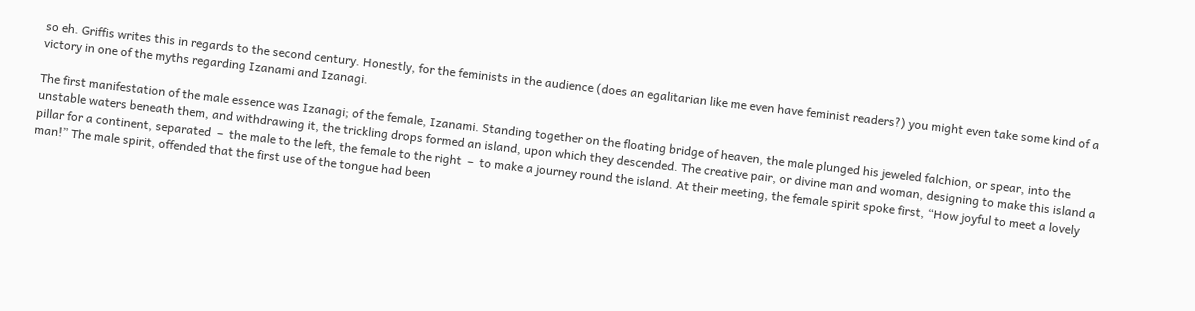so eh. Griffis writes this in regards to the second century. Honestly, for the feminists in the audience (does an egalitarian like me even have feminist readers?) you might even take some kind of a victory in one of the myths regarding Izanami and Izanagi.

The first manifestation of the male essence was Izanagi; of the female, Izanami. Standing together on the floating bridge of heaven, the male plunged his jeweled falchion, or spear, into the unstable waters beneath them, and withdrawing it, the trickling drops formed an island, upon which they descended. The creative pair, or divine man and woman, designing to make this island a pillar for a continent, separated  –  the male to the left, the female to the right  –  to make a journey round the island. At their meeting, the female spirit spoke first, “How joyful to meet a lovely man!” The male spirit, offended that the first use of the tongue had been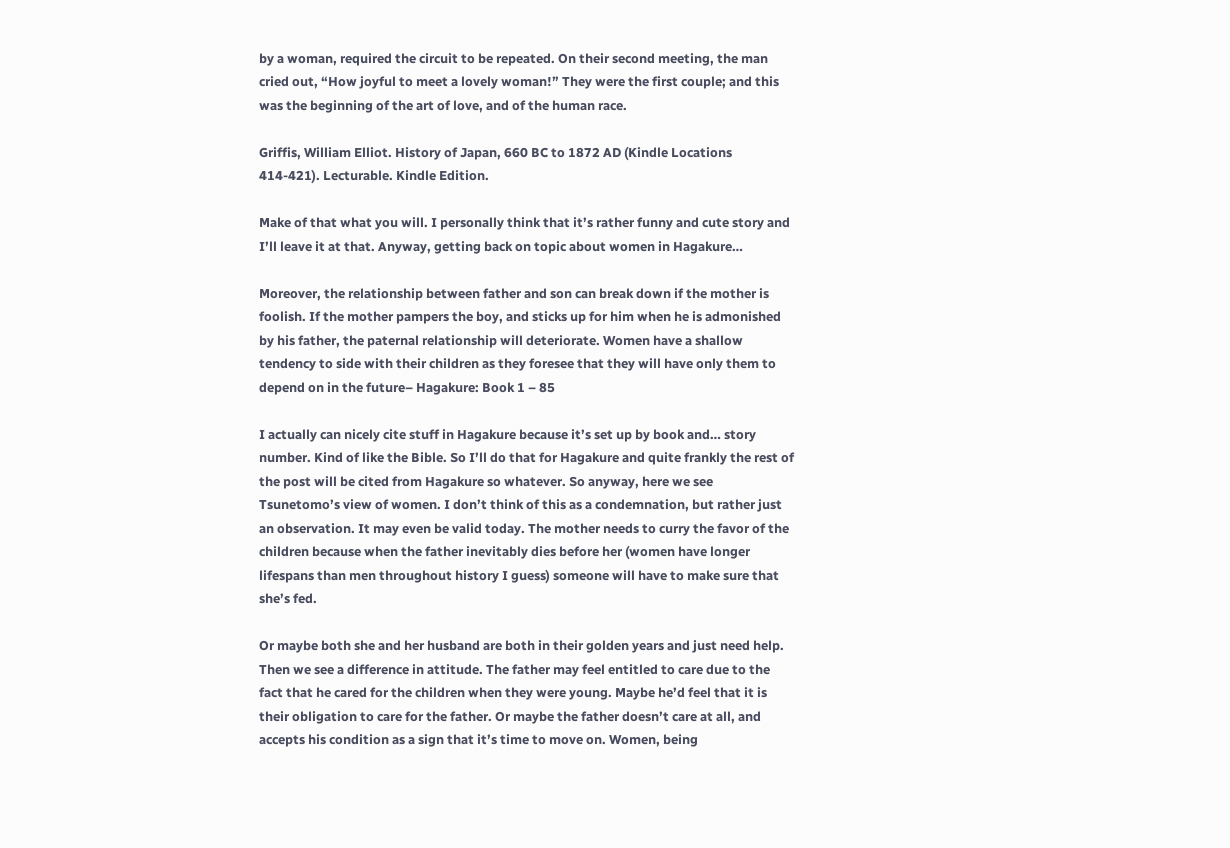by a woman, required the circuit to be repeated. On their second meeting, the man cried out, “How joyful to meet a lovely woman!” They were the first couple; and this was the beginning of the art of love, and of the human race.

Griffis, William Elliot. History of Japan, 660 BC to 1872 AD (Kindle Locations 414-421). Lecturable. Kindle Edition.

Make of that what you will. I personally think that it’s rather funny and cute story and I’ll leave it at that. Anyway, getting back on topic about women in Hagakure…

Moreover, the relationship between father and son can break down if the mother is foolish. If the mother pampers the boy, and sticks up for him when he is admonished by his father, the paternal relationship will deteriorate. Women have a shallow tendency to side with their children as they foresee that they will have only them to depend on in the future– Hagakure: Book 1 – 85

I actually can nicely cite stuff in Hagakure because it’s set up by book and… story number. Kind of like the Bible. So I’ll do that for Hagakure and quite frankly the rest of the post will be cited from Hagakure so whatever. So anyway, here we see Tsunetomo’s view of women. I don’t think of this as a condemnation, but rather just an observation. It may even be valid today. The mother needs to curry the favor of the children because when the father inevitably dies before her (women have longer lifespans than men throughout history I guess) someone will have to make sure that she’s fed.

Or maybe both she and her husband are both in their golden years and just need help. Then we see a difference in attitude. The father may feel entitled to care due to the fact that he cared for the children when they were young. Maybe he’d feel that it is their obligation to care for the father. Or maybe the father doesn’t care at all, and accepts his condition as a sign that it’s time to move on. Women, being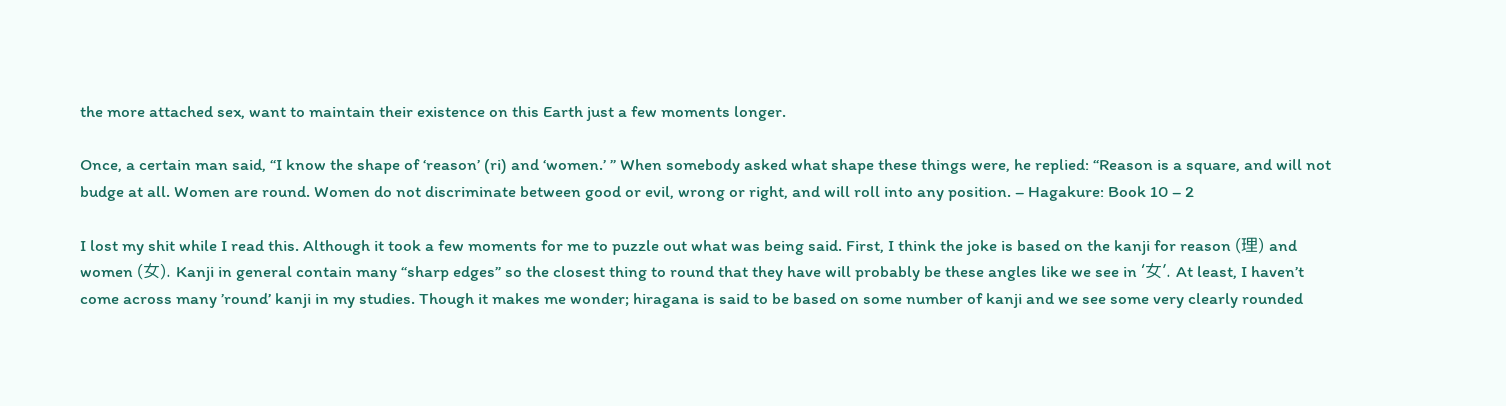the more attached sex, want to maintain their existence on this Earth just a few moments longer.

Once, a certain man said, “I know the shape of ‘reason’ (ri) and ‘women.’ ” When somebody asked what shape these things were, he replied: “Reason is a square, and will not budge at all. Women are round. Women do not discriminate between good or evil, wrong or right, and will roll into any position. – Hagakure: Book 10 – 2

I lost my shit while I read this. Although it took a few moments for me to puzzle out what was being said. First, I think the joke is based on the kanji for reason (理) and women (女). Kanji in general contain many “sharp edges” so the closest thing to round that they have will probably be these angles like we see in ‘女’. At least, I haven’t come across many ’round’ kanji in my studies. Though it makes me wonder; hiragana is said to be based on some number of kanji and we see some very clearly rounded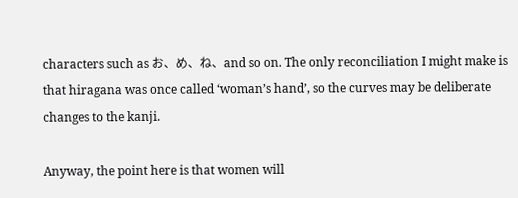characters such as お、め、ね、and so on. The only reconciliation I might make is that hiragana was once called ‘woman’s hand’, so the curves may be deliberate changes to the kanji.

Anyway, the point here is that women will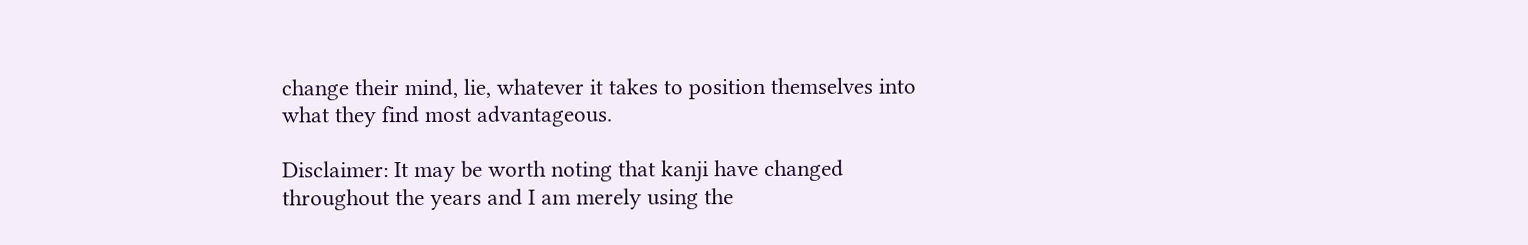change their mind, lie, whatever it takes to position themselves into what they find most advantageous.

Disclaimer: It may be worth noting that kanji have changed throughout the years and I am merely using the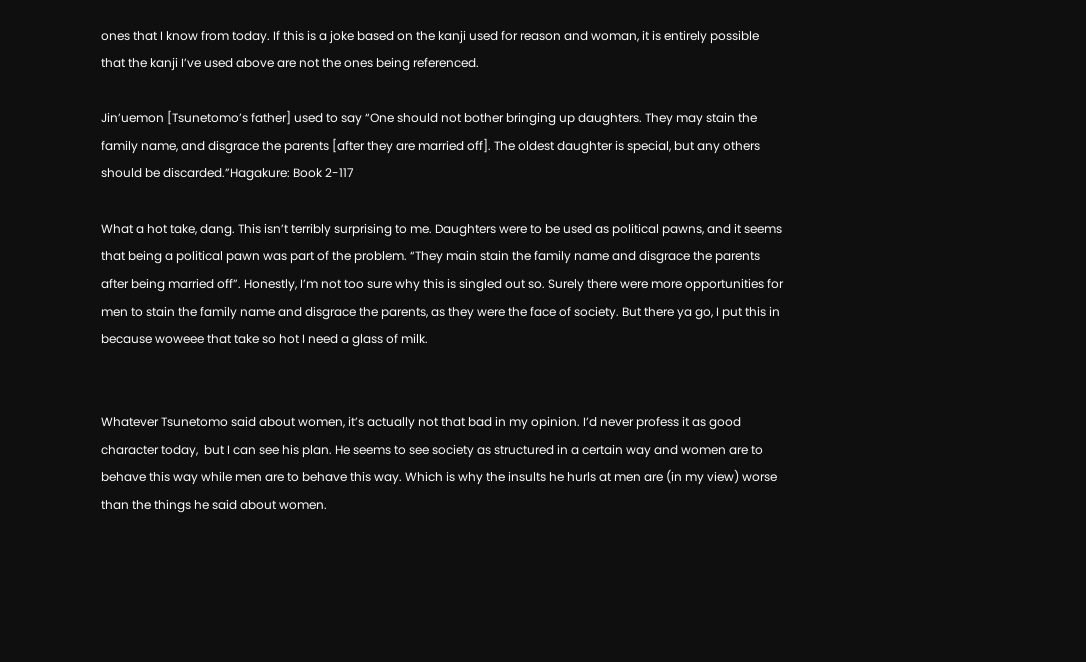ones that I know from today. If this is a joke based on the kanji used for reason and woman, it is entirely possible that the kanji I’ve used above are not the ones being referenced.

Jin’uemon [Tsunetomo’s father] used to say “One should not bother bringing up daughters. They may stain the family name, and disgrace the parents [after they are married off]. The oldest daughter is special, but any others should be discarded.”Hagakure: Book 2-117

What a hot take, dang. This isn’t terribly surprising to me. Daughters were to be used as political pawns, and it seems that being a political pawn was part of the problem. “They main stain the family name and disgrace the parents after being married off”. Honestly, I’m not too sure why this is singled out so. Surely there were more opportunities for men to stain the family name and disgrace the parents, as they were the face of society. But there ya go, I put this in because woweee that take so hot I need a glass of milk.


Whatever Tsunetomo said about women, it’s actually not that bad in my opinion. I’d never profess it as good character today,  but I can see his plan. He seems to see society as structured in a certain way and women are to behave this way while men are to behave this way. Which is why the insults he hurls at men are (in my view) worse than the things he said about women.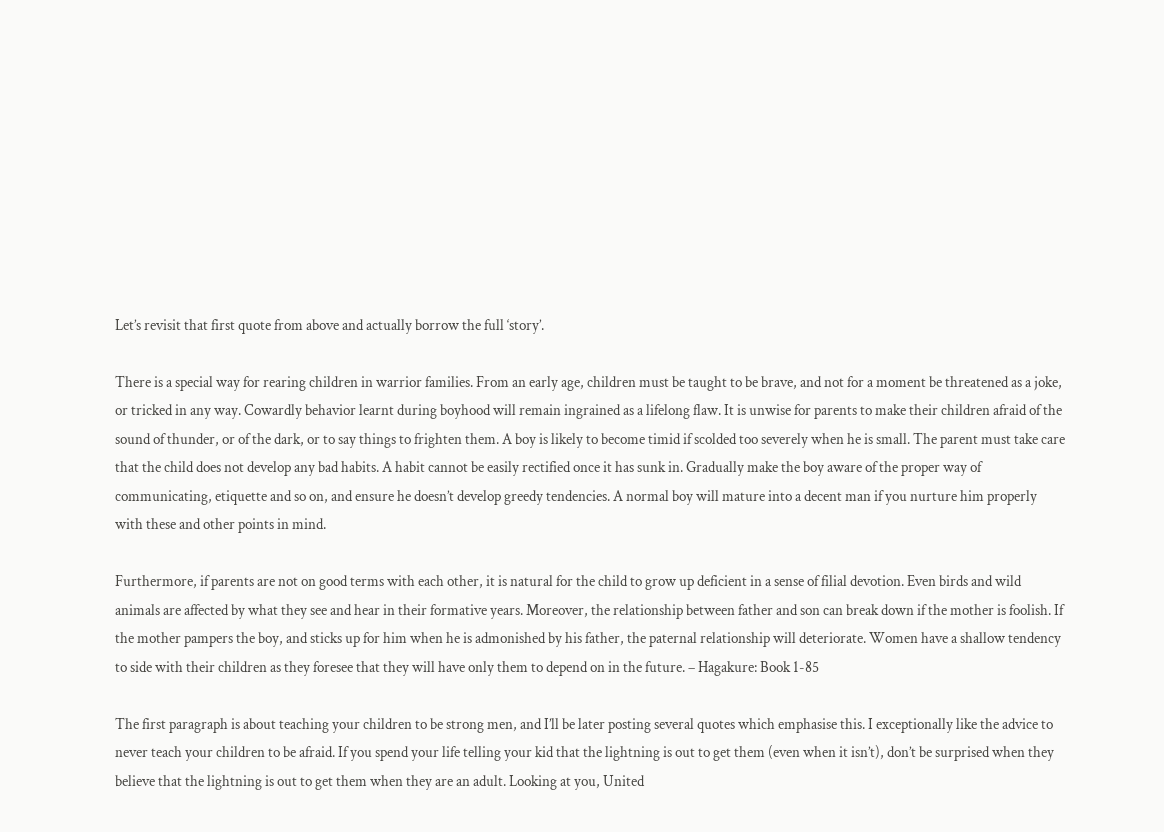Let’s revisit that first quote from above and actually borrow the full ‘story’.

There is a special way for rearing children in warrior families. From an early age, children must be taught to be brave, and not for a moment be threatened as a joke, or tricked in any way. Cowardly behavior learnt during boyhood will remain ingrained as a lifelong flaw. It is unwise for parents to make their children afraid of the sound of thunder, or of the dark, or to say things to frighten them. A boy is likely to become timid if scolded too severely when he is small. The parent must take care that the child does not develop any bad habits. A habit cannot be easily rectified once it has sunk in. Gradually make the boy aware of the proper way of communicating, etiquette and so on, and ensure he doesn’t develop greedy tendencies. A normal boy will mature into a decent man if you nurture him properly with these and other points in mind.

Furthermore, if parents are not on good terms with each other, it is natural for the child to grow up deficient in a sense of filial devotion. Even birds and wild animals are affected by what they see and hear in their formative years. Moreover, the relationship between father and son can break down if the mother is foolish. If the mother pampers the boy, and sticks up for him when he is admonished by his father, the paternal relationship will deteriorate. Women have a shallow tendency to side with their children as they foresee that they will have only them to depend on in the future. – Hagakure: Book 1-85

The first paragraph is about teaching your children to be strong men, and I’ll be later posting several quotes which emphasise this. I exceptionally like the advice to never teach your children to be afraid. If you spend your life telling your kid that the lightning is out to get them (even when it isn’t), don’t be surprised when they believe that the lightning is out to get them when they are an adult. Looking at you, United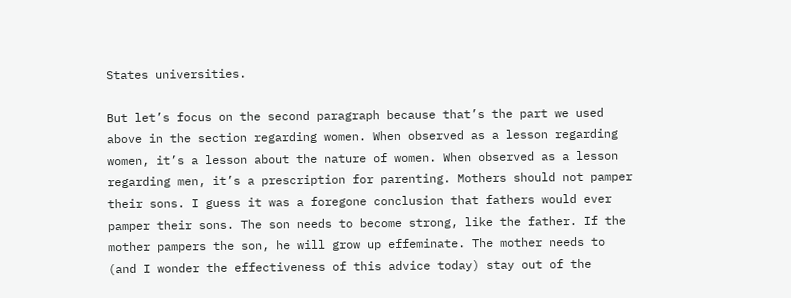States universities.

But let’s focus on the second paragraph because that’s the part we used above in the section regarding women. When observed as a lesson regarding women, it’s a lesson about the nature of women. When observed as a lesson regarding men, it’s a prescription for parenting. Mothers should not pamper their sons. I guess it was a foregone conclusion that fathers would ever pamper their sons. The son needs to become strong, like the father. If the mother pampers the son, he will grow up effeminate. The mother needs to (and I wonder the effectiveness of this advice today) stay out of the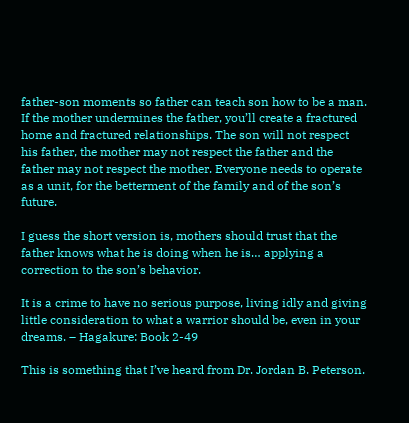father-son moments so father can teach son how to be a man. If the mother undermines the father, you’ll create a fractured home and fractured relationships. The son will not respect his father, the mother may not respect the father and the father may not respect the mother. Everyone needs to operate as a unit, for the betterment of the family and of the son’s future.

I guess the short version is, mothers should trust that the father knows what he is doing when he is… applying a correction to the son’s behavior.

It is a crime to have no serious purpose, living idly and giving little consideration to what a warrior should be, even in your dreams. – Hagakure: Book 2-49

This is something that I’ve heard from Dr. Jordan B. Peterson.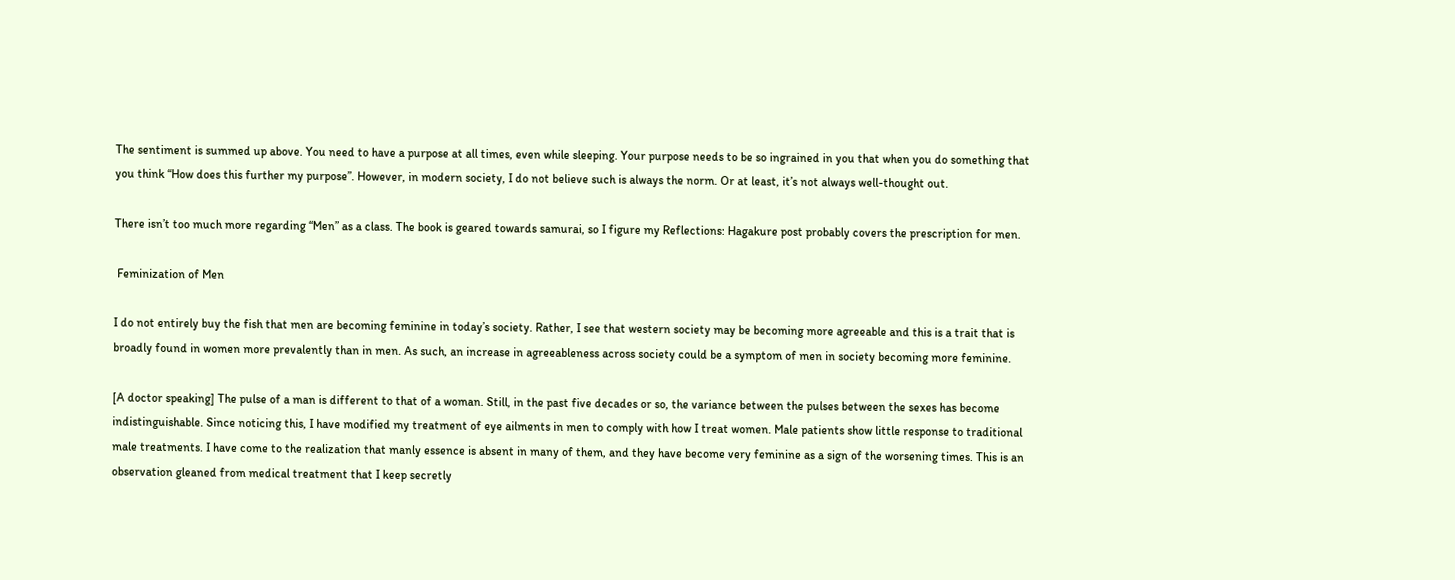The sentiment is summed up above. You need to have a purpose at all times, even while sleeping. Your purpose needs to be so ingrained in you that when you do something that you think “How does this further my purpose”. However, in modern society, I do not believe such is always the norm. Or at least, it’s not always well-thought out.

There isn’t too much more regarding “Men” as a class. The book is geared towards samurai, so I figure my Reflections: Hagakure post probably covers the prescription for men.

 Feminization of Men

I do not entirely buy the fish that men are becoming feminine in today’s society. Rather, I see that western society may be becoming more agreeable and this is a trait that is broadly found in women more prevalently than in men. As such, an increase in agreeableness across society could be a symptom of men in society becoming more feminine.

[A doctor speaking] The pulse of a man is different to that of a woman. Still, in the past five decades or so, the variance between the pulses between the sexes has become indistinguishable. Since noticing this, I have modified my treatment of eye ailments in men to comply with how I treat women. Male patients show little response to traditional male treatments. I have come to the realization that manly essence is absent in many of them, and they have become very feminine as a sign of the worsening times. This is an observation gleaned from medical treatment that I keep secretly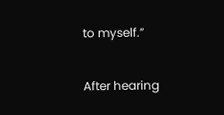to myself.”

After hearing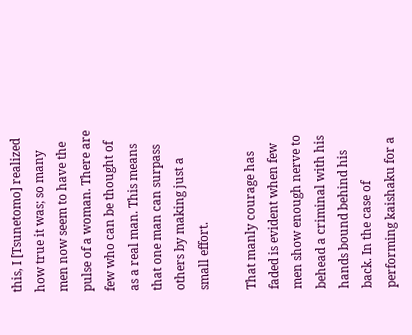this, I [Tsunetomo] realized how true it was; so many men now seem to have the pulse of a woman. There are few who can be thought of as a real man. This means that one man can surpass others by making just a small effort.

That manly courage has faded is evident when few men show enough nerve to behead a criminal with his hands bound behind his back. In the case of performing kaishaku for a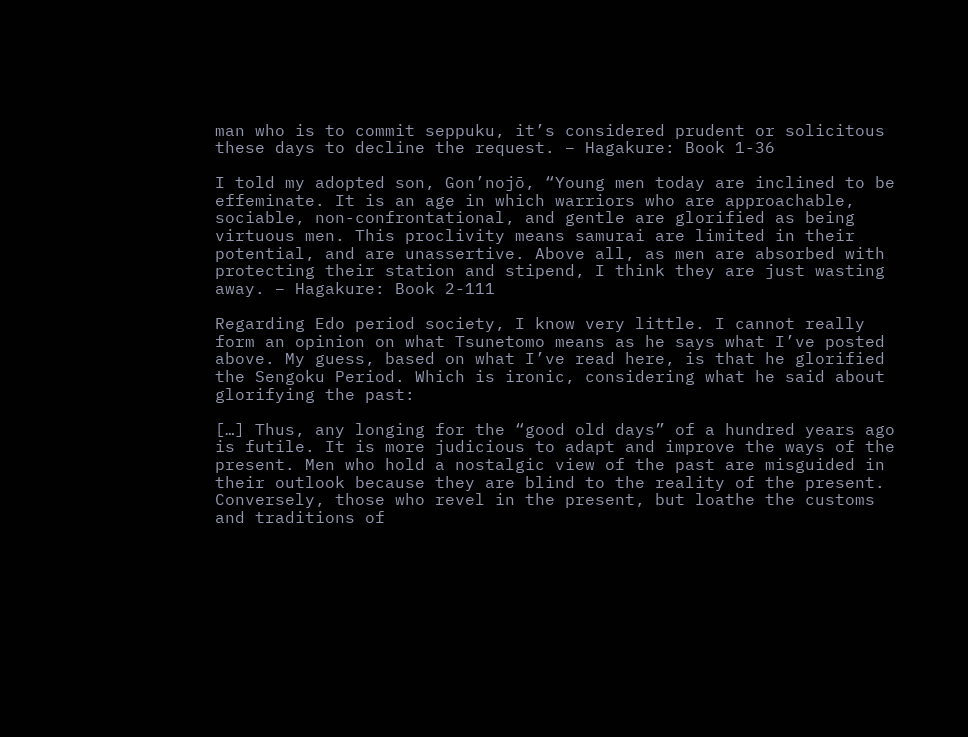man who is to commit seppuku, it’s considered prudent or solicitous these days to decline the request. – Hagakure: Book 1-36

I told my adopted son, Gon’nojō, “Young men today are inclined to be effeminate. It is an age in which warriors who are approachable, sociable, non-confrontational, and gentle are glorified as being virtuous men. This proclivity means samurai are limited in their potential, and are unassertive. Above all, as men are absorbed with protecting their station and stipend, I think they are just wasting away. – Hagakure: Book 2-111

Regarding Edo period society, I know very little. I cannot really form an opinion on what Tsunetomo means as he says what I’ve posted above. My guess, based on what I’ve read here, is that he glorified the Sengoku Period. Which is ironic, considering what he said about glorifying the past:

[…] Thus, any longing for the “good old days” of a hundred years ago is futile. It is more judicious to adapt and improve the ways of the present. Men who hold a nostalgic view of the past are misguided in their outlook because they are blind to the reality of the present. Conversely, those who revel in the present, but loathe the customs and traditions of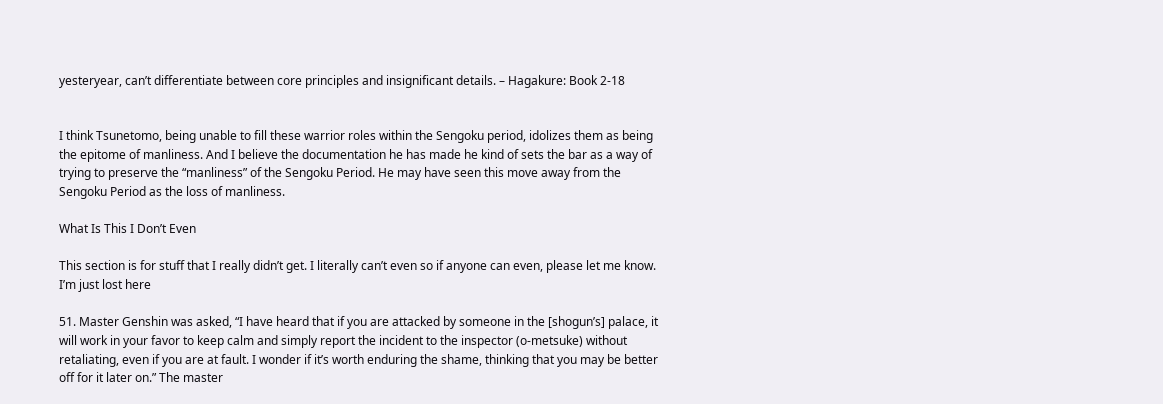yesteryear, can’t differentiate between core principles and insignificant details. – Hagakure: Book 2-18


I think Tsunetomo, being unable to fill these warrior roles within the Sengoku period, idolizes them as being the epitome of manliness. And I believe the documentation he has made he kind of sets the bar as a way of trying to preserve the “manliness” of the Sengoku Period. He may have seen this move away from the Sengoku Period as the loss of manliness.

What Is This I Don’t Even

This section is for stuff that I really didn’t get. I literally can’t even so if anyone can even, please let me know. I’m just lost here

51. Master Genshin was asked, “I have heard that if you are attacked by someone in the [shogun’s] palace, it will work in your favor to keep calm and simply report the incident to the inspector (o-metsuke) without retaliating, even if you are at fault. I wonder if it’s worth enduring the shame, thinking that you may be better off for it later on.” The master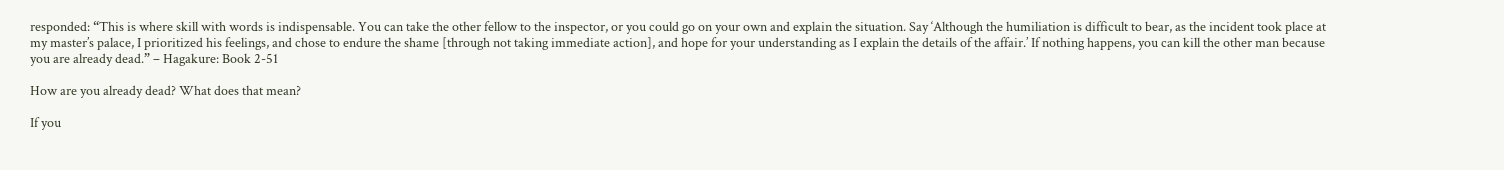responded: “This is where skill with words is indispensable. You can take the other fellow to the inspector, or you could go on your own and explain the situation. Say ‘Although the humiliation is difficult to bear, as the incident took place at my master’s palace, I prioritized his feelings, and chose to endure the shame [through not taking immediate action], and hope for your understanding as I explain the details of the affair.’ If nothing happens, you can kill the other man because you are already dead.” – Hagakure: Book 2-51

How are you already dead? What does that mean?

If you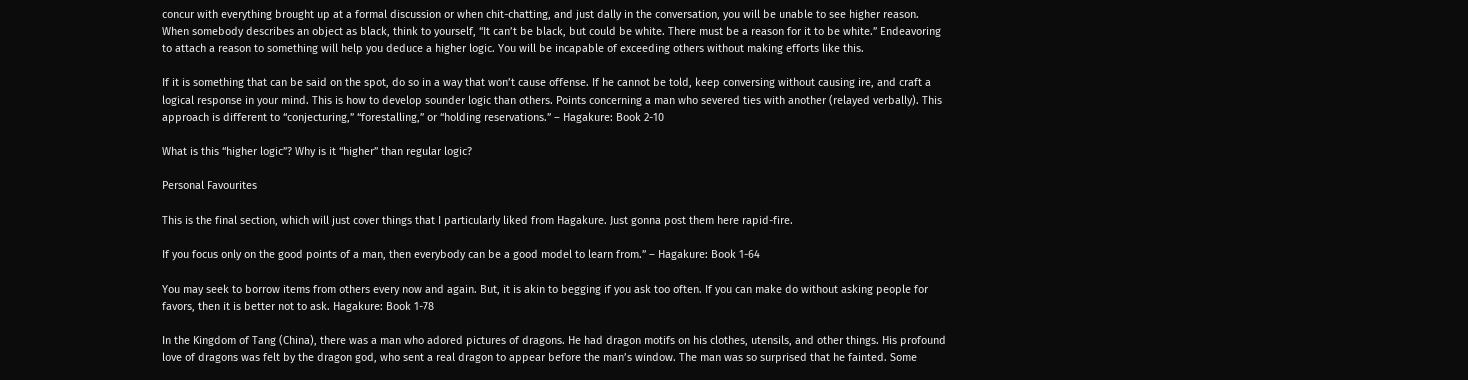concur with everything brought up at a formal discussion or when chit-chatting, and just dally in the conversation, you will be unable to see higher reason. When somebody describes an object as black, think to yourself, “It can’t be black, but could be white. There must be a reason for it to be white.” Endeavoring to attach a reason to something will help you deduce a higher logic. You will be incapable of exceeding others without making efforts like this.

If it is something that can be said on the spot, do so in a way that won’t cause offense. If he cannot be told, keep conversing without causing ire, and craft a logical response in your mind. This is how to develop sounder logic than others. Points concerning a man who severed ties with another (relayed verbally). This approach is different to “conjecturing,” “forestalling,” or “holding reservations.” – Hagakure: Book 2-10

What is this “higher logic”? Why is it “higher” than regular logic?

Personal Favourites

This is the final section, which will just cover things that I particularly liked from Hagakure. Just gonna post them here rapid-fire.

If you focus only on the good points of a man, then everybody can be a good model to learn from.” – Hagakure: Book 1-64

You may seek to borrow items from others every now and again. But, it is akin to begging if you ask too often. If you can make do without asking people for favors, then it is better not to ask. Hagakure: Book 1-78

In the Kingdom of Tang (China), there was a man who adored pictures of dragons. He had dragon motifs on his clothes, utensils, and other things. His profound love of dragons was felt by the dragon god, who sent a real dragon to appear before the man’s window. The man was so surprised that he fainted. Some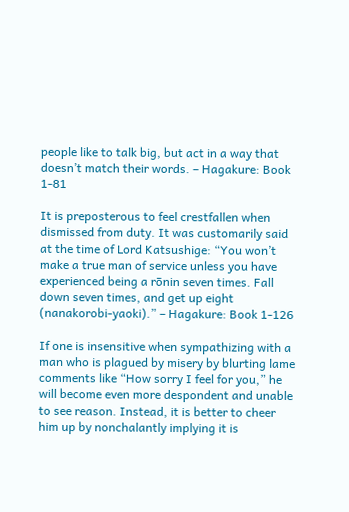people like to talk big, but act in a way that doesn’t match their words. – Hagakure: Book 1-81

It is preposterous to feel crestfallen when dismissed from duty. It was customarily said at the time of Lord Katsushige: “You won’t make a true man of service unless you have experienced being a rōnin seven times. Fall down seven times, and get up eight (nanakorobi-yaoki).” – Hagakure: Book 1-126

If one is insensitive when sympathizing with a man who is plagued by misery by blurting lame comments like “How sorry I feel for you,” he will become even more despondent and unable to see reason. Instead, it is better to cheer him up by nonchalantly implying it is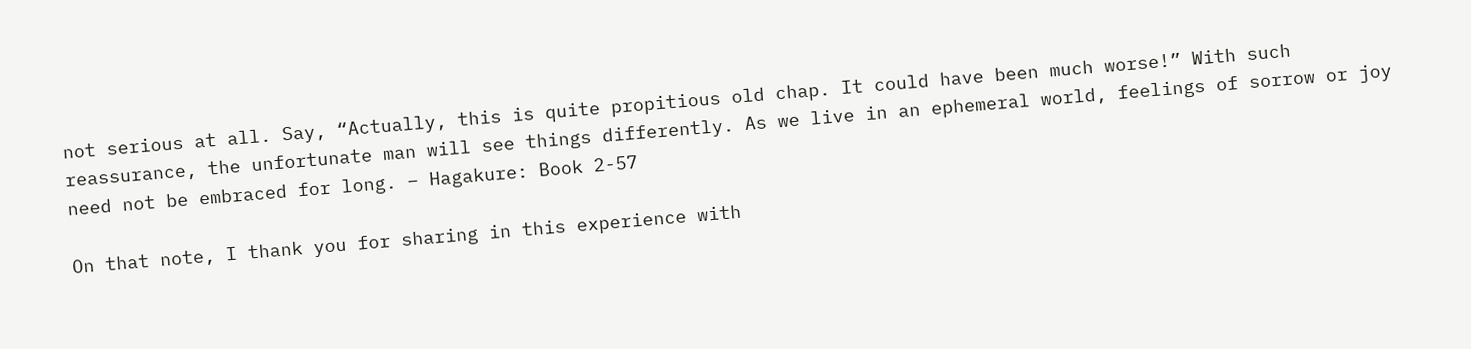not serious at all. Say, “Actually, this is quite propitious old chap. It could have been much worse!” With such reassurance, the unfortunate man will see things differently. As we live in an ephemeral world, feelings of sorrow or joy need not be embraced for long. – Hagakure: Book 2-57

On that note, I thank you for sharing in this experience with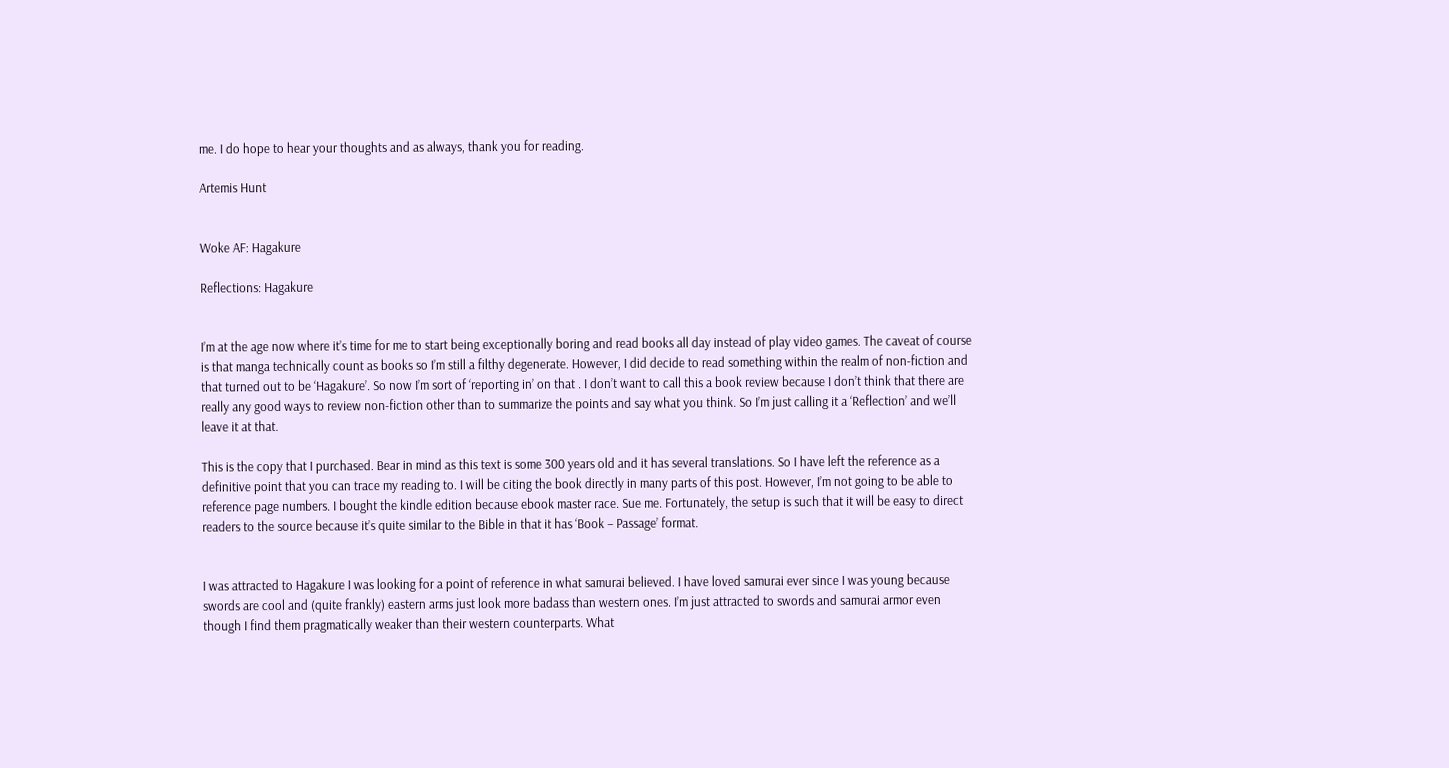me. I do hope to hear your thoughts and as always, thank you for reading.

Artemis Hunt


Woke AF: Hagakure

Reflections: Hagakure


I’m at the age now where it’s time for me to start being exceptionally boring and read books all day instead of play video games. The caveat of course is that manga technically count as books so I’m still a filthy degenerate. However, I did decide to read something within the realm of non-fiction and that turned out to be ‘Hagakure’. So now I’m sort of ‘reporting in’ on that . I don’t want to call this a book review because I don’t think that there are really any good ways to review non-fiction other than to summarize the points and say what you think. So I’m just calling it a ‘Reflection’ and we’ll leave it at that.

This is the copy that I purchased. Bear in mind as this text is some 300 years old and it has several translations. So I have left the reference as a definitive point that you can trace my reading to. I will be citing the book directly in many parts of this post. However, I’m not going to be able to reference page numbers. I bought the kindle edition because ebook master race. Sue me. Fortunately, the setup is such that it will be easy to direct readers to the source because it’s quite similar to the Bible in that it has ‘Book – Passage’ format.


I was attracted to Hagakure I was looking for a point of reference in what samurai believed. I have loved samurai ever since I was young because swords are cool and (quite frankly) eastern arms just look more badass than western ones. I’m just attracted to swords and samurai armor even though I find them pragmatically weaker than their western counterparts. What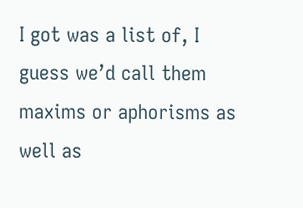I got was a list of, I guess we’d call them maxims or aphorisms as well as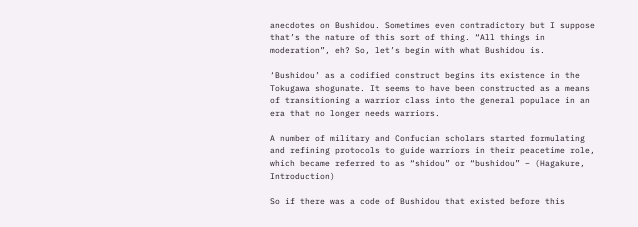anecdotes on Bushidou. Sometimes even contradictory but I suppose that’s the nature of this sort of thing. “All things in moderation”, eh? So, let’s begin with what Bushidou is.

‘Bushidou’ as a codified construct begins its existence in the Tokugawa shogunate. It seems to have been constructed as a means of transitioning a warrior class into the general populace in an era that no longer needs warriors.

A number of military and Confucian scholars started formulating and refining protocols to guide warriors in their peacetime role, which became referred to as “shidou” or “bushidou” – (Hagakure, Introduction)

So if there was a code of Bushidou that existed before this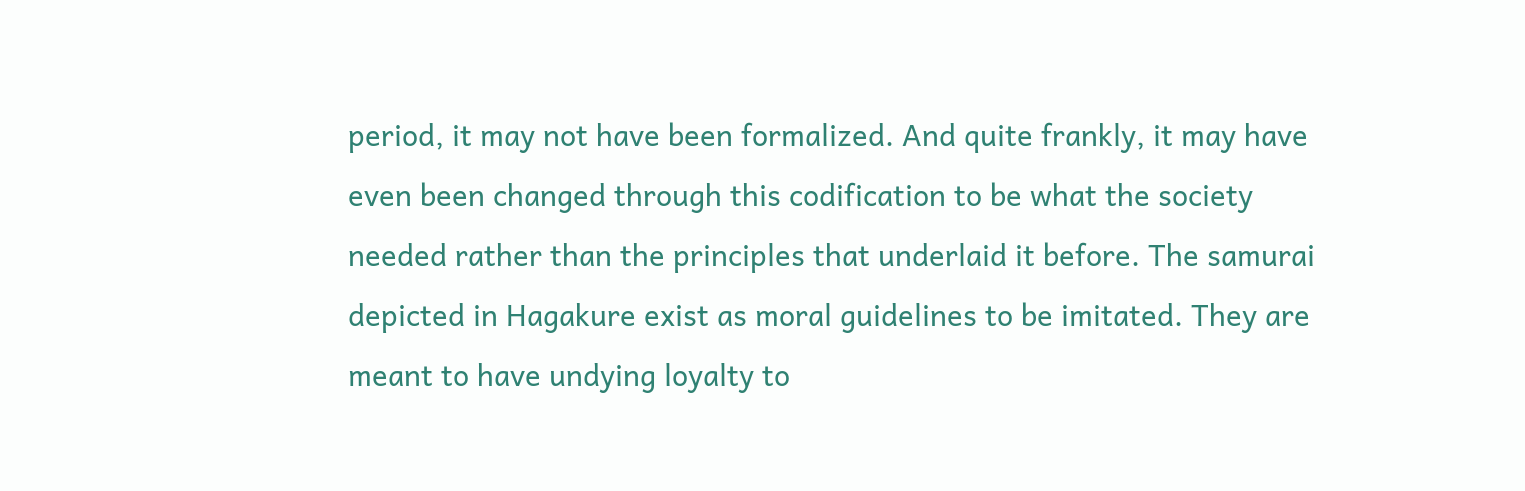period, it may not have been formalized. And quite frankly, it may have even been changed through this codification to be what the society needed rather than the principles that underlaid it before. The samurai depicted in Hagakure exist as moral guidelines to be imitated. They are meant to have undying loyalty to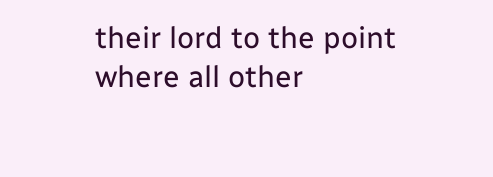their lord to the point where all other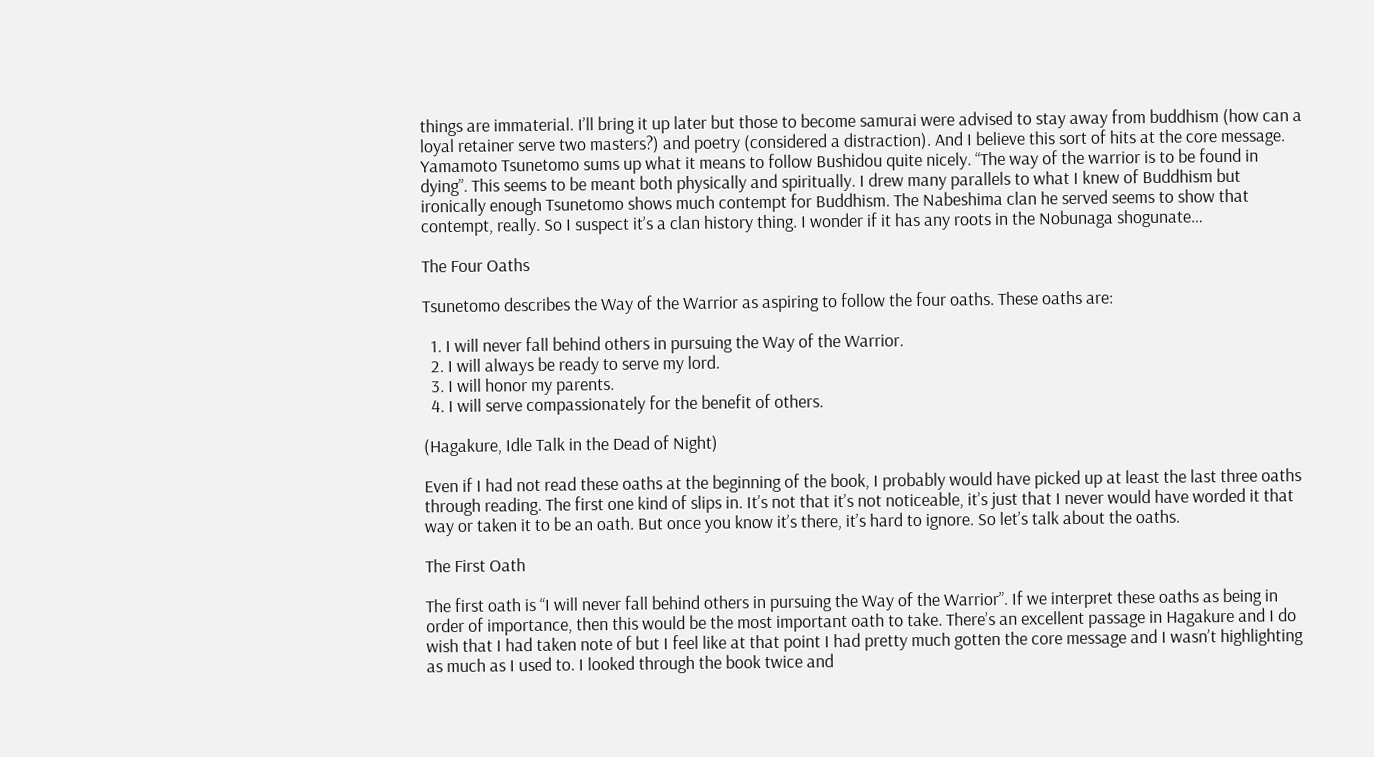things are immaterial. I’ll bring it up later but those to become samurai were advised to stay away from buddhism (how can a loyal retainer serve two masters?) and poetry (considered a distraction). And I believe this sort of hits at the core message. Yamamoto Tsunetomo sums up what it means to follow Bushidou quite nicely. “The way of the warrior is to be found in dying”. This seems to be meant both physically and spiritually. I drew many parallels to what I knew of Buddhism but ironically enough Tsunetomo shows much contempt for Buddhism. The Nabeshima clan he served seems to show that contempt, really. So I suspect it’s a clan history thing. I wonder if it has any roots in the Nobunaga shogunate…

The Four Oaths

Tsunetomo describes the Way of the Warrior as aspiring to follow the four oaths. These oaths are:

  1. I will never fall behind others in pursuing the Way of the Warrior.
  2. I will always be ready to serve my lord.
  3. I will honor my parents.
  4. I will serve compassionately for the benefit of others.

(Hagakure, Idle Talk in the Dead of Night)

Even if I had not read these oaths at the beginning of the book, I probably would have picked up at least the last three oaths through reading. The first one kind of slips in. It’s not that it’s not noticeable, it’s just that I never would have worded it that way or taken it to be an oath. But once you know it’s there, it’s hard to ignore. So let’s talk about the oaths.

The First Oath

The first oath is “I will never fall behind others in pursuing the Way of the Warrior”. If we interpret these oaths as being in order of importance, then this would be the most important oath to take. There’s an excellent passage in Hagakure and I do wish that I had taken note of but I feel like at that point I had pretty much gotten the core message and I wasn’t highlighting as much as I used to. I looked through the book twice and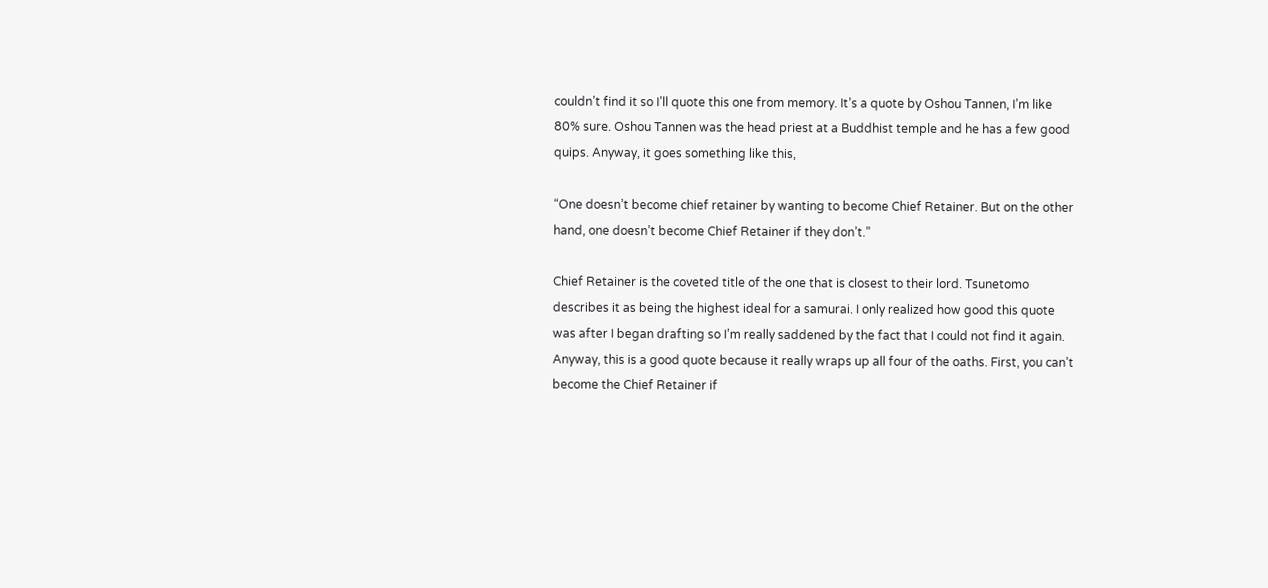couldn’t find it so I’ll quote this one from memory. It’s a quote by Oshou Tannen, I’m like 80% sure. Oshou Tannen was the head priest at a Buddhist temple and he has a few good quips. Anyway, it goes something like this,

“One doesn’t become chief retainer by wanting to become Chief Retainer. But on the other hand, one doesn’t become Chief Retainer if they don’t.”

Chief Retainer is the coveted title of the one that is closest to their lord. Tsunetomo describes it as being the highest ideal for a samurai. I only realized how good this quote was after I began drafting so I’m really saddened by the fact that I could not find it again. Anyway, this is a good quote because it really wraps up all four of the oaths. First, you can’t become the Chief Retainer if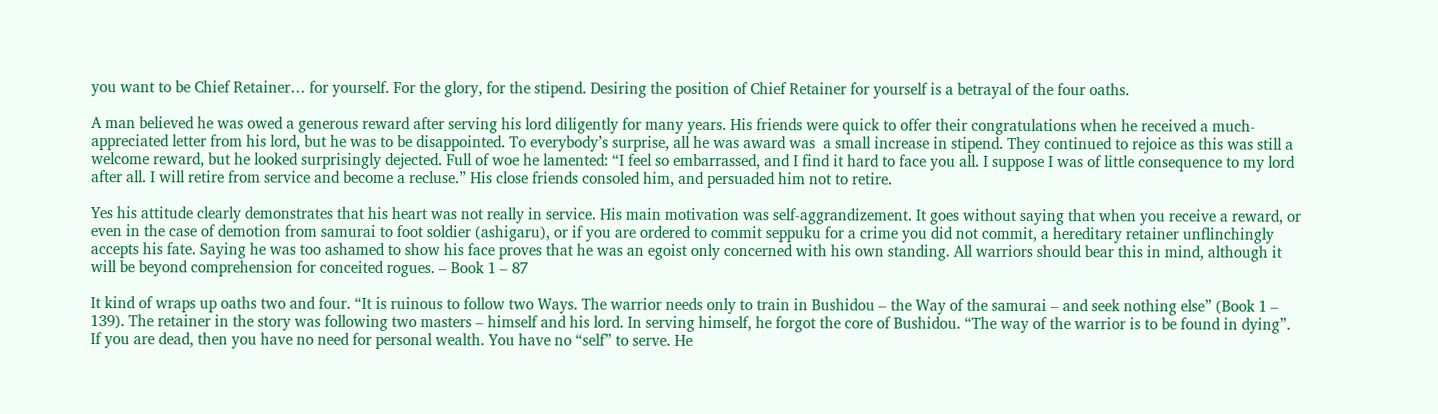you want to be Chief Retainer… for yourself. For the glory, for the stipend. Desiring the position of Chief Retainer for yourself is a betrayal of the four oaths.

A man believed he was owed a generous reward after serving his lord diligently for many years. His friends were quick to offer their congratulations when he received a much-appreciated letter from his lord, but he was to be disappointed. To everybody’s surprise, all he was award was  a small increase in stipend. They continued to rejoice as this was still a welcome reward, but he looked surprisingly dejected. Full of woe he lamented: “I feel so embarrassed, and I find it hard to face you all. I suppose I was of little consequence to my lord after all. I will retire from service and become a recluse.” His close friends consoled him, and persuaded him not to retire.

Yes his attitude clearly demonstrates that his heart was not really in service. His main motivation was self-aggrandizement. It goes without saying that when you receive a reward, or even in the case of demotion from samurai to foot soldier (ashigaru), or if you are ordered to commit seppuku for a crime you did not commit, a hereditary retainer unflinchingly accepts his fate. Saying he was too ashamed to show his face proves that he was an egoist only concerned with his own standing. All warriors should bear this in mind, although it will be beyond comprehension for conceited rogues. – Book 1 – 87

It kind of wraps up oaths two and four. “It is ruinous to follow two Ways. The warrior needs only to train in Bushidou – the Way of the samurai – and seek nothing else” (Book 1 – 139). The retainer in the story was following two masters – himself and his lord. In serving himself, he forgot the core of Bushidou. “The way of the warrior is to be found in dying”. If you are dead, then you have no need for personal wealth. You have no “self” to serve. He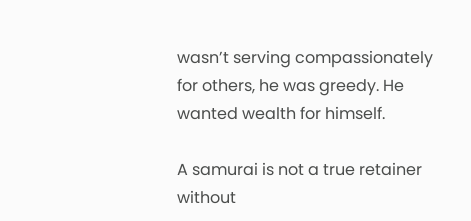wasn’t serving compassionately for others, he was greedy. He wanted wealth for himself.

A samurai is not a true retainer without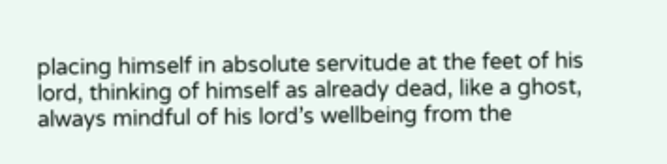placing himself in absolute servitude at the feet of his lord, thinking of himself as already dead, like a ghost, always mindful of his lord’s wellbeing from the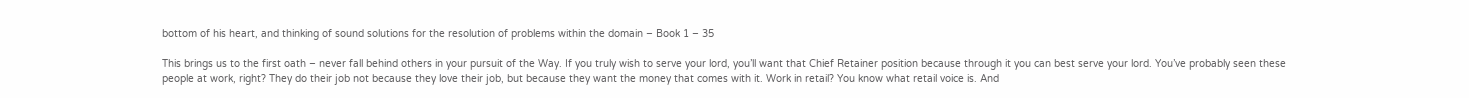bottom of his heart, and thinking of sound solutions for the resolution of problems within the domain – Book 1 – 35

This brings us to the first oath – never fall behind others in your pursuit of the Way. If you truly wish to serve your lord, you’ll want that Chief Retainer position because through it you can best serve your lord. You’ve probably seen these people at work, right? They do their job not because they love their job, but because they want the money that comes with it. Work in retail? You know what retail voice is. And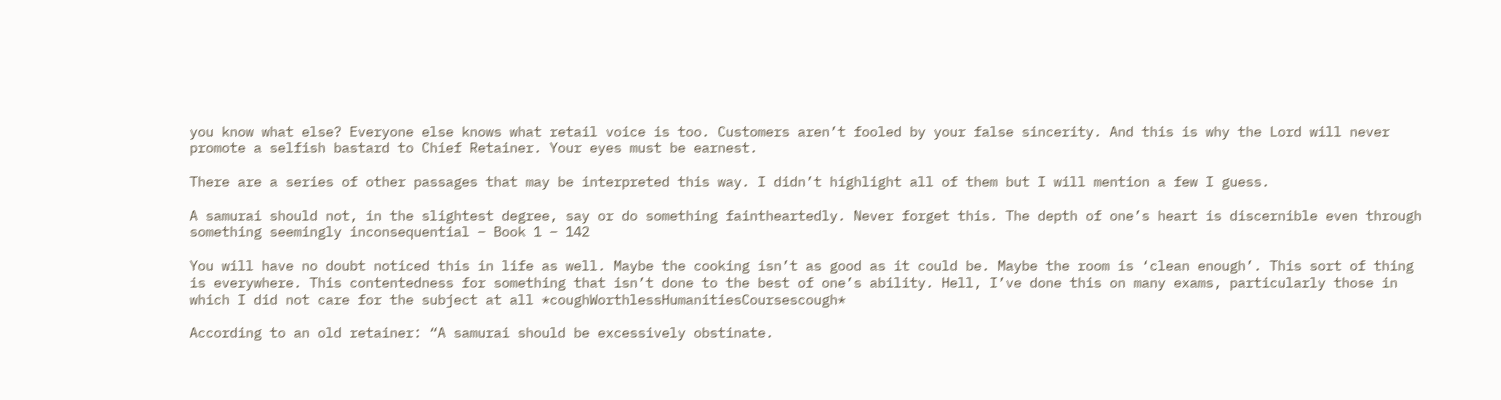you know what else? Everyone else knows what retail voice is too. Customers aren’t fooled by your false sincerity. And this is why the Lord will never promote a selfish bastard to Chief Retainer. Your eyes must be earnest.

There are a series of other passages that may be interpreted this way. I didn’t highlight all of them but I will mention a few I guess.

A samurai should not, in the slightest degree, say or do something faintheartedly. Never forget this. The depth of one’s heart is discernible even through something seemingly inconsequential – Book 1 – 142

You will have no doubt noticed this in life as well. Maybe the cooking isn’t as good as it could be. Maybe the room is ‘clean enough’. This sort of thing is everywhere. This contentedness for something that isn’t done to the best of one’s ability. Hell, I’ve done this on many exams, particularly those in which I did not care for the subject at all *coughWorthlessHumanitiesCoursescough*

According to an old retainer: “A samurai should be excessively obstinate.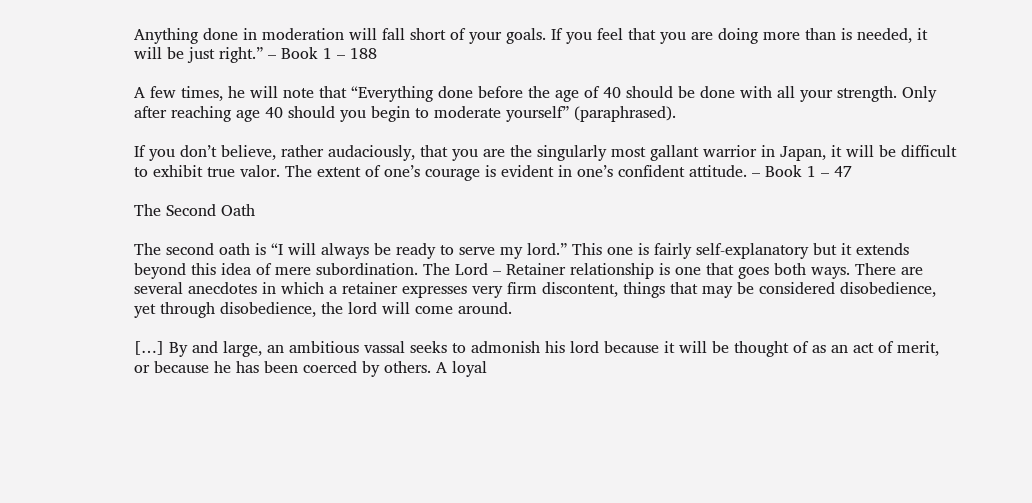Anything done in moderation will fall short of your goals. If you feel that you are doing more than is needed, it will be just right.” – Book 1 – 188

A few times, he will note that “Everything done before the age of 40 should be done with all your strength. Only after reaching age 40 should you begin to moderate yourself” (paraphrased).

If you don’t believe, rather audaciously, that you are the singularly most gallant warrior in Japan, it will be difficult to exhibit true valor. The extent of one’s courage is evident in one’s confident attitude. – Book 1 – 47

The Second Oath

The second oath is “I will always be ready to serve my lord.” This one is fairly self-explanatory but it extends beyond this idea of mere subordination. The Lord – Retainer relationship is one that goes both ways. There are several anecdotes in which a retainer expresses very firm discontent, things that may be considered disobedience, yet through disobedience, the lord will come around.

[…] By and large, an ambitious vassal seeks to admonish his lord because it will be thought of as an act of merit, or because he has been coerced by others. A loyal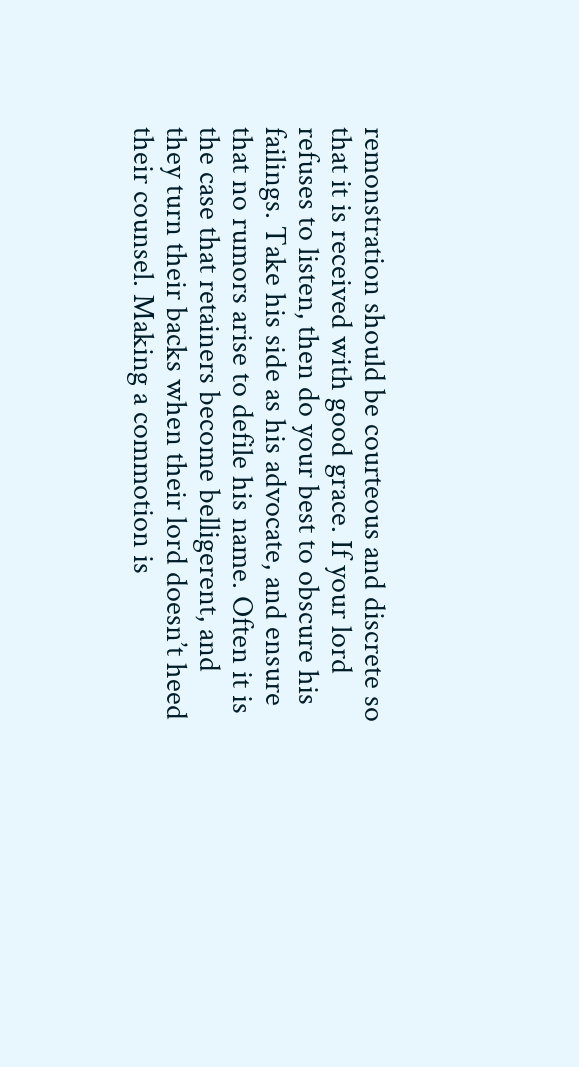remonstration should be courteous and discrete so that it is received with good grace. If your lord refuses to listen, then do your best to obscure his failings. Take his side as his advocate, and ensure that no rumors arise to defile his name. Often it is the case that retainers become belligerent, and they turn their backs when their lord doesn’t heed their counsel. Making a commotion is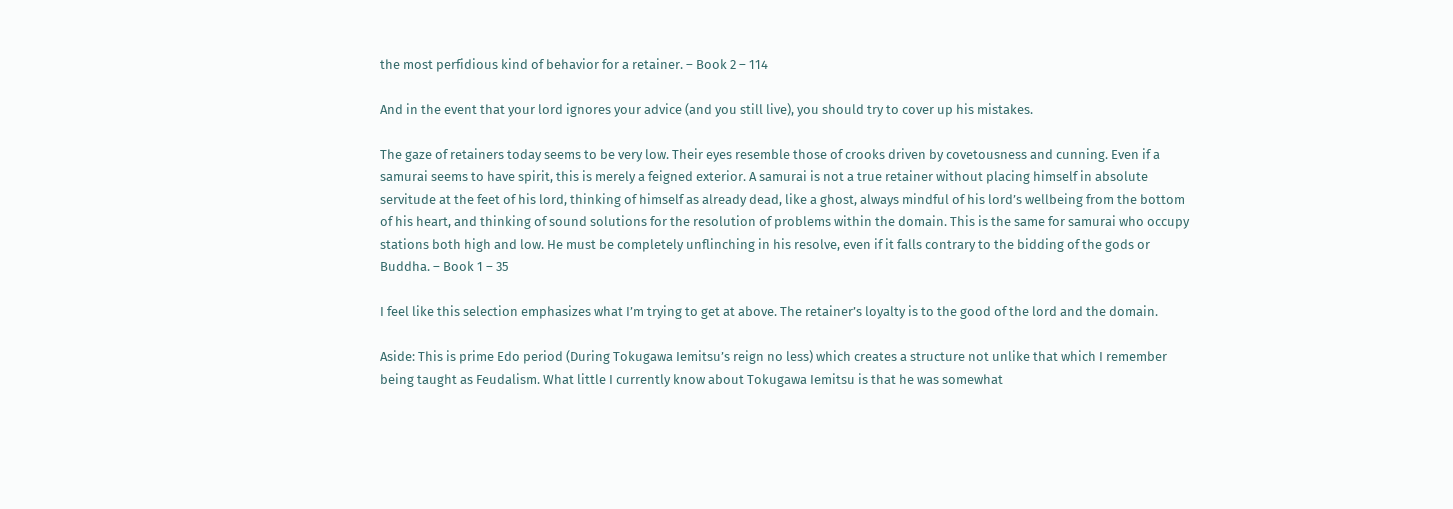the most perfidious kind of behavior for a retainer. – Book 2 – 114

And in the event that your lord ignores your advice (and you still live), you should try to cover up his mistakes.

The gaze of retainers today seems to be very low. Their eyes resemble those of crooks driven by covetousness and cunning. Even if a samurai seems to have spirit, this is merely a feigned exterior. A samurai is not a true retainer without placing himself in absolute servitude at the feet of his lord, thinking of himself as already dead, like a ghost, always mindful of his lord’s wellbeing from the bottom of his heart, and thinking of sound solutions for the resolution of problems within the domain. This is the same for samurai who occupy stations both high and low. He must be completely unflinching in his resolve, even if it falls contrary to the bidding of the gods or Buddha. – Book 1 – 35

I feel like this selection emphasizes what I’m trying to get at above. The retainer’s loyalty is to the good of the lord and the domain.

Aside: This is prime Edo period (During Tokugawa Iemitsu’s reign no less) which creates a structure not unlike that which I remember being taught as Feudalism. What little I currently know about Tokugawa Iemitsu is that he was somewhat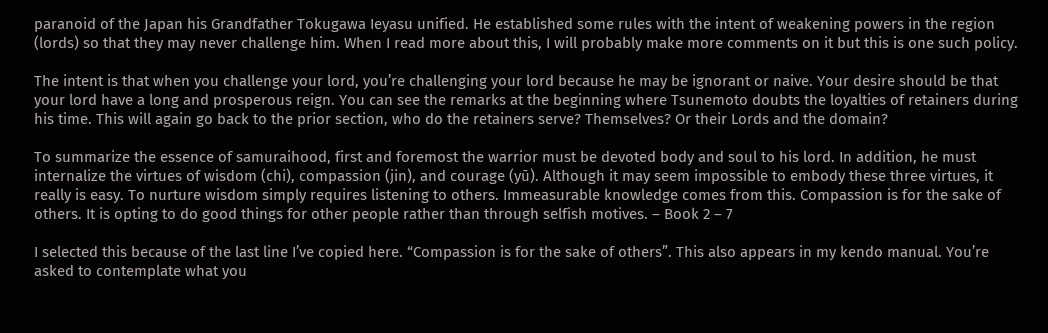paranoid of the Japan his Grandfather Tokugawa Ieyasu unified. He established some rules with the intent of weakening powers in the region (lords) so that they may never challenge him. When I read more about this, I will probably make more comments on it but this is one such policy.

The intent is that when you challenge your lord, you’re challenging your lord because he may be ignorant or naive. Your desire should be that your lord have a long and prosperous reign. You can see the remarks at the beginning where Tsunemoto doubts the loyalties of retainers during his time. This will again go back to the prior section, who do the retainers serve? Themselves? Or their Lords and the domain?

To summarize the essence of samuraihood, first and foremost the warrior must be devoted body and soul to his lord. In addition, he must internalize the virtues of wisdom (chi), compassion (jin), and courage (yū). Although it may seem impossible to embody these three virtues, it really is easy. To nurture wisdom simply requires listening to others. Immeasurable knowledge comes from this. Compassion is for the sake of others. It is opting to do good things for other people rather than through selfish motives. – Book 2 – 7

I selected this because of the last line I’ve copied here. “Compassion is for the sake of others”. This also appears in my kendo manual. You’re asked to contemplate what you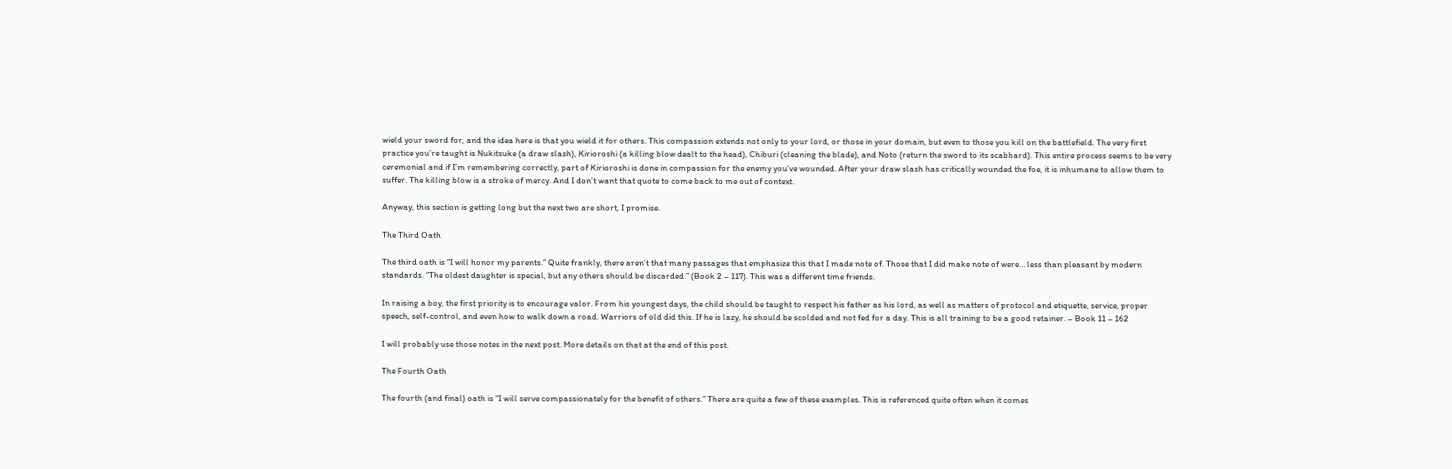wield your sword for, and the idea here is that you wield it for others. This compassion extends not only to your lord, or those in your domain, but even to those you kill on the battlefield. The very first practice you’re taught is Nukitsuke (a draw slash), Kirioroshi (a killing blow dealt to the head), Chiburi (cleaning the blade), and Noto (return the sword to its scabbard). This entire process seems to be very ceremonial and if I’m remembering correctly, part of Kirioroshi is done in compassion for the enemy you’ve wounded. After your draw slash has critically wounded the foe, it is inhumane to allow them to suffer. The killing blow is a stroke of mercy. And I don’t want that quote to come back to me out of context.

Anyway, this section is getting long but the next two are short, I promise.

The Third Oath

The third oath is “I will honor my parents.” Quite frankly, there aren’t that many passages that emphasize this that I made note of. Those that I did make note of were… less than pleasant by modern standards. “The oldest daughter is special, but any others should be discarded.” (Book 2 – 117). This was a different time friends.

In raising a boy, the first priority is to encourage valor. From his youngest days, the child should be taught to respect his father as his lord, as well as matters of protocol and etiquette, service, proper speech, self-control, and even how to walk down a road. Warriors of old did this. If he is lazy, he should be scolded and not fed for a day. This is all training to be a good retainer. – Book 11 – 162

I will probably use those notes in the next post. More details on that at the end of this post.

The Fourth Oath

The fourth (and final) oath is “I will serve compassionately for the benefit of others.” There are quite a few of these examples. This is referenced quite often when it comes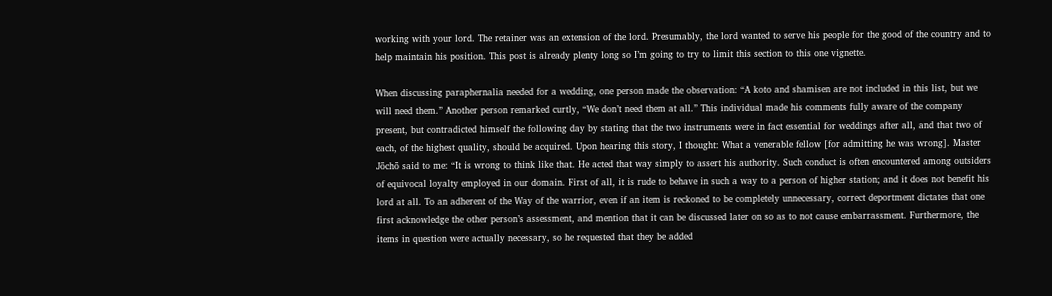working with your lord. The retainer was an extension of the lord. Presumably, the lord wanted to serve his people for the good of the country and to help maintain his position. This post is already plenty long so I’m going to try to limit this section to this one vignette.

When discussing paraphernalia needed for a wedding, one person made the observation: “A koto and shamisen are not included in this list, but we will need them.” Another person remarked curtly, “We don’t need them at all.” This individual made his comments fully aware of the company present, but contradicted himself the following day by stating that the two instruments were in fact essential for weddings after all, and that two of each, of the highest quality, should be acquired. Upon hearing this story, I thought: What a venerable fellow [for admitting he was wrong]. Master Jōchō said to me: “It is wrong to think like that. He acted that way simply to assert his authority. Such conduct is often encountered among outsiders of equivocal loyalty employed in our domain. First of all, it is rude to behave in such a way to a person of higher station; and it does not benefit his lord at all. To an adherent of the Way of the warrior, even if an item is reckoned to be completely unnecessary, correct deportment dictates that one first acknowledge the other person’s assessment, and mention that it can be discussed later on so as to not cause embarrassment. Furthermore, the items in question were actually necessary, so he requested that they be added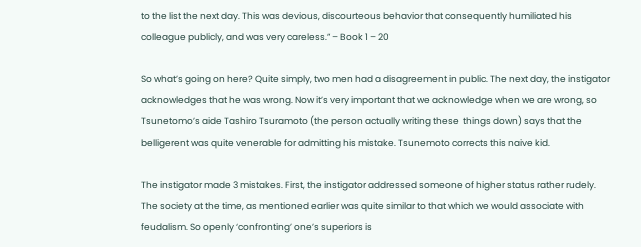to the list the next day. This was devious, discourteous behavior that consequently humiliated his colleague publicly, and was very careless.” – Book 1 – 20

So what’s going on here? Quite simply, two men had a disagreement in public. The next day, the instigator acknowledges that he was wrong. Now it’s very important that we acknowledge when we are wrong, so Tsunetomo’s aide Tashiro Tsuramoto (the person actually writing these  things down) says that the belligerent was quite venerable for admitting his mistake. Tsunemoto corrects this naive kid.

The instigator made 3 mistakes. First, the instigator addressed someone of higher status rather rudely. The society at the time, as mentioned earlier was quite similar to that which we would associate with feudalism. So openly ‘confronting’ one’s superiors is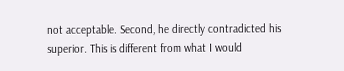not acceptable. Second, he directly contradicted his superior. This is different from what I would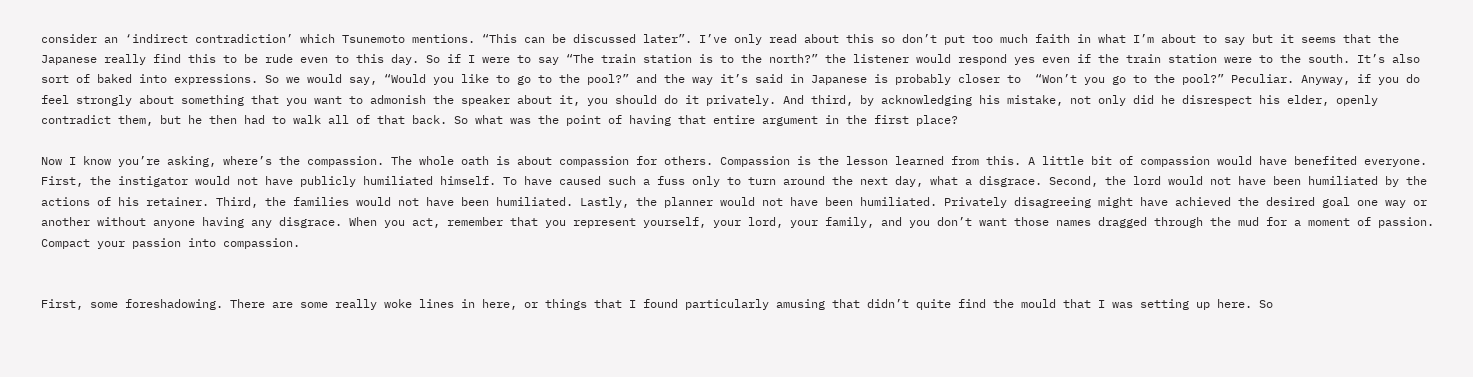consider an ‘indirect contradiction’ which Tsunemoto mentions. “This can be discussed later”. I’ve only read about this so don’t put too much faith in what I’m about to say but it seems that the Japanese really find this to be rude even to this day. So if I were to say “The train station is to the north?” the listener would respond yes even if the train station were to the south. It’s also sort of baked into expressions. So we would say, “Would you like to go to the pool?” and the way it’s said in Japanese is probably closer to  “Won’t you go to the pool?” Peculiar. Anyway, if you do feel strongly about something that you want to admonish the speaker about it, you should do it privately. And third, by acknowledging his mistake, not only did he disrespect his elder, openly contradict them, but he then had to walk all of that back. So what was the point of having that entire argument in the first place?

Now I know you’re asking, where’s the compassion. The whole oath is about compassion for others. Compassion is the lesson learned from this. A little bit of compassion would have benefited everyone. First, the instigator would not have publicly humiliated himself. To have caused such a fuss only to turn around the next day, what a disgrace. Second, the lord would not have been humiliated by the actions of his retainer. Third, the families would not have been humiliated. Lastly, the planner would not have been humiliated. Privately disagreeing might have achieved the desired goal one way or another without anyone having any disgrace. When you act, remember that you represent yourself, your lord, your family, and you don’t want those names dragged through the mud for a moment of passion. Compact your passion into compassion.


First, some foreshadowing. There are some really woke lines in here, or things that I found particularly amusing that didn’t quite find the mould that I was setting up here. So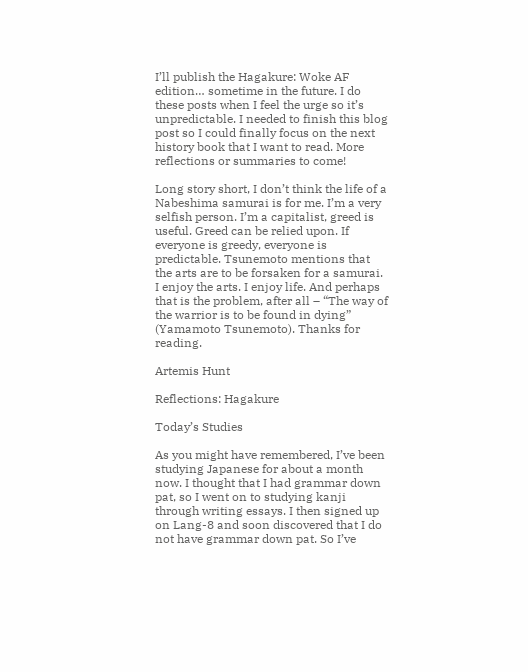I’ll publish the Hagakure: Woke AF edition… sometime in the future. I do these posts when I feel the urge so it’s unpredictable. I needed to finish this blog post so I could finally focus on the next history book that I want to read. More reflections or summaries to come!

Long story short, I don’t think the life of a Nabeshima samurai is for me. I’m a very selfish person. I’m a capitalist, greed is useful. Greed can be relied upon. If everyone is greedy, everyone is predictable. Tsunemoto mentions that the arts are to be forsaken for a samurai. I enjoy the arts. I enjoy life. And perhaps that is the problem, after all – “The way of the warrior is to be found in dying” (Yamamoto Tsunemoto). Thanks for reading.

Artemis Hunt

Reflections: Hagakure

Today’s Studies

As you might have remembered, I’ve been studying Japanese for about a month now. I thought that I had grammar down pat, so I went on to studying kanji through writing essays. I then signed up on Lang-8 and soon discovered that I do not have grammar down pat. So I’ve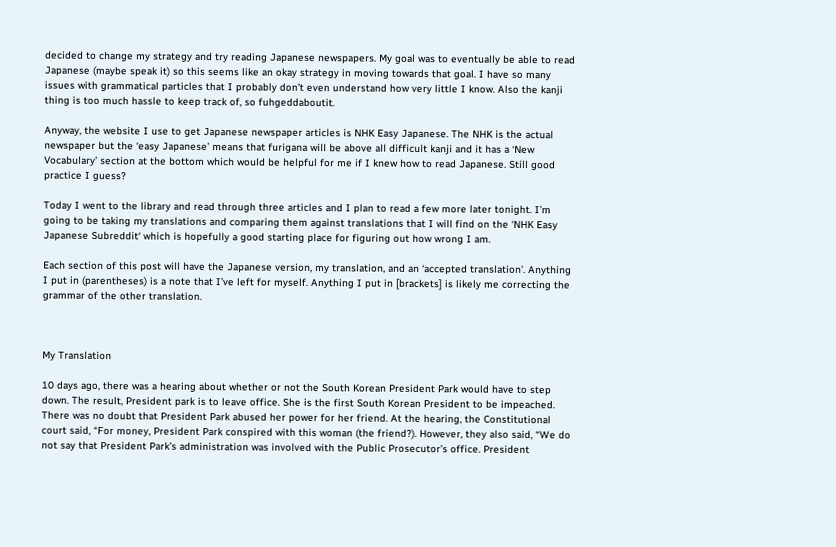decided to change my strategy and try reading Japanese newspapers. My goal was to eventually be able to read Japanese (maybe speak it) so this seems like an okay strategy in moving towards that goal. I have so many issues with grammatical particles that I probably don’t even understand how very little I know. Also the kanji thing is too much hassle to keep track of, so fuhgeddaboutit.

Anyway, the website I use to get Japanese newspaper articles is NHK Easy Japanese. The NHK is the actual newspaper but the ‘easy Japanese’ means that furigana will be above all difficult kanji and it has a ‘New Vocabulary’ section at the bottom which would be helpful for me if I knew how to read Japanese. Still good practice I guess?

Today I went to the library and read through three articles and I plan to read a few more later tonight. I’m going to be taking my translations and comparing them against translations that I will find on the ‘NHK Easy Japanese Subreddit‘ which is hopefully a good starting place for figuring out how wrong I am.

Each section of this post will have the Japanese version, my translation, and an ‘accepted translation’. Anything I put in (parentheses) is a note that I’ve left for myself. Anything I put in [brackets] is likely me correcting the grammar of the other translation.



My Translation

10 days ago, there was a hearing about whether or not the South Korean President Park would have to step down. The result, President park is to leave office. She is the first South Korean President to be impeached. There was no doubt that President Park abused her power for her friend. At the hearing, the Constitutional court said, “For money, President Park conspired with this woman (the friend?). However, they also said, “We do not say that President Park’s administration was involved with the Public Prosecutor’s office. President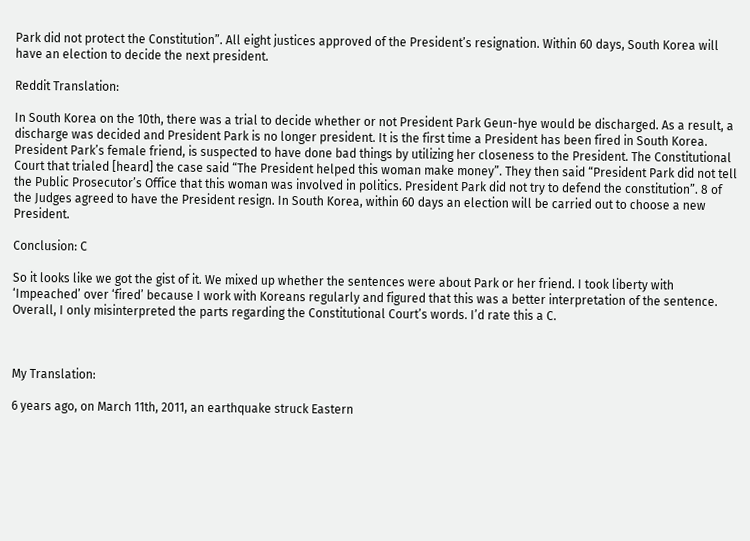Park did not protect the Constitution”. All eight justices approved of the President’s resignation. Within 60 days, South Korea will have an election to decide the next president.

Reddit Translation:

In South Korea on the 10th, there was a trial to decide whether or not President Park Geun-hye would be discharged. As a result, a discharge was decided and President Park is no longer president. It is the first time a President has been fired in South Korea. President Park’s female friend, is suspected to have done bad things by utilizing her closeness to the President. The Constitutional Court that trialed [heard] the case said “The President helped this woman make money”. They then said “President Park did not tell the Public Prosecutor’s Office that this woman was involved in politics. President Park did not try to defend the constitution”. 8 of the Judges agreed to have the President resign. In South Korea, within 60 days an election will be carried out to choose a new President.

Conclusion: C

So it looks like we got the gist of it. We mixed up whether the sentences were about Park or her friend. I took liberty with ‘Impeached’ over ‘fired’ because I work with Koreans regularly and figured that this was a better interpretation of the sentence. Overall, I only misinterpreted the parts regarding the Constitutional Court’s words. I’d rate this a C.



My Translation:

6 years ago, on March 11th, 2011, an earthquake struck Eastern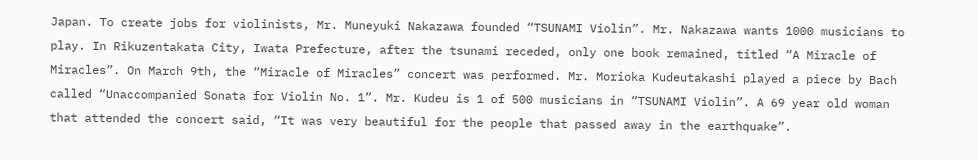Japan. To create jobs for violinists, Mr. Muneyuki Nakazawa founded “TSUNAMI Violin”. Mr. Nakazawa wants 1000 musicians to play. In Rikuzentakata City, Iwata Prefecture, after the tsunami receded, only one book remained, titled “A Miracle of Miracles”. On March 9th, the “Miracle of Miracles” concert was performed. Mr. Morioka Kudeutakashi played a piece by Bach called “Unaccompanied Sonata for Violin No. 1”. Mr. Kudeu is 1 of 500 musicians in “TSUNAMI Violin”. A 69 year old woman that attended the concert said, “It was very beautiful for the people that passed away in the earthquake”.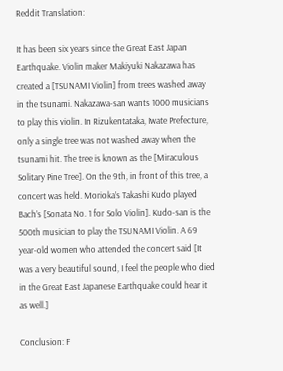Reddit Translation:

It has been six years since the Great East Japan Earthquake. Violin maker Makiyuki Nakazawa has created a [TSUNAMI Violin] from trees washed away in the tsunami. Nakazawa-san wants 1000 musicians to play this violin. In Rizukentataka, Iwate Prefecture, only a single tree was not washed away when the tsunami hit. The tree is known as the [Miraculous Solitary Pine Tree]. On the 9th, in front of this tree, a concert was held. Morioka’s Takashi Kudo played Bach’s [Sonata No. 1 for Solo Violin]. Kudo-san is the 500th musician to play the TSUNAMI Violin. A 69 year-old women who attended the concert said [It was a very beautiful sound, I feel the people who died in the Great East Japanese Earthquake could hear it as well.]

Conclusion: F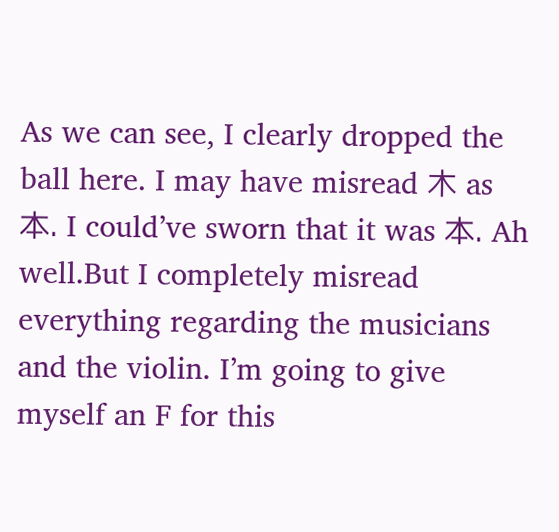As we can see, I clearly dropped the ball here. I may have misread 木 as 本. I could’ve sworn that it was 本. Ah well.But I completely misread everything regarding the musicians and the violin. I’m going to give myself an F for this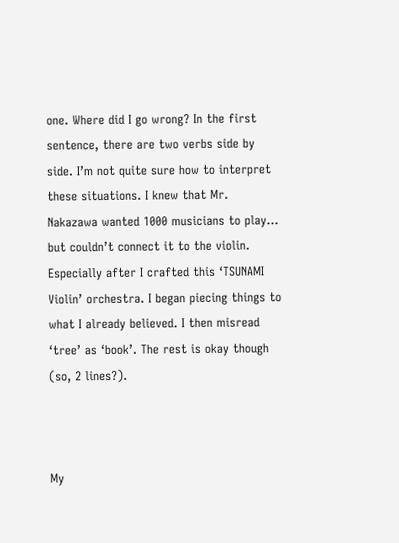one. Where did I go wrong? In the first sentence, there are two verbs side by side. I’m not quite sure how to interpret these situations. I knew that Mr. Nakazawa wanted 1000 musicians to play… but couldn’t connect it to the violin. Especially after I crafted this ‘TSUNAMI Violin’ orchestra. I began piecing things to what I already believed. I then misread ‘tree’ as ‘book’. The rest is okay though (so, 2 lines?).



My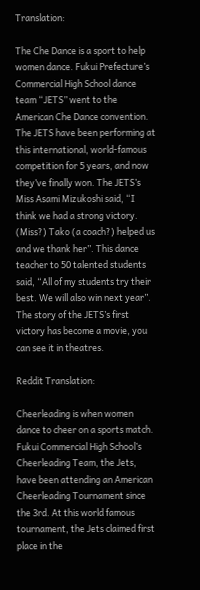Translation:

The Che Dance is a sport to help women dance. Fukui Prefecture’s Commercial High School dance team “JETS” went to the American Che Dance convention. The JETS have been performing at this international, world-famous competition for 5 years, and now they’ve finally won. The JETS’s Miss Asami Mizukoshi said, “I think we had a strong victory. (Miss?) Tako (a coach?) helped us and we thank her”. This dance teacher to 50 talented students said, “All of my students try their best. We will also win next year”. The story of the JETS’s first victory has become a movie, you can see it in theatres.

Reddit Translation:

Cheerleading is when women dance to cheer on a sports match. Fukui Commercial High School’s Cheerleading Team, the Jets, have been attending an American Cheerleading Tournament since the 3rd. At this world famous tournament, the Jets claimed first place in the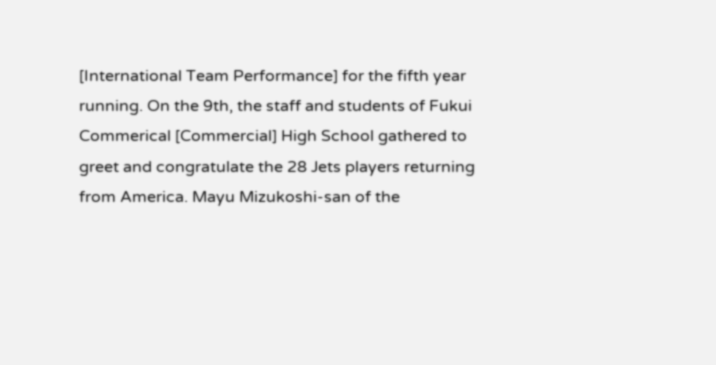[International Team Performance] for the fifth year running. On the 9th, the staff and students of Fukui Commerical [Commercial] High School gathered to greet and congratulate the 28 Jets players returning from America. Mayu Mizukoshi-san of the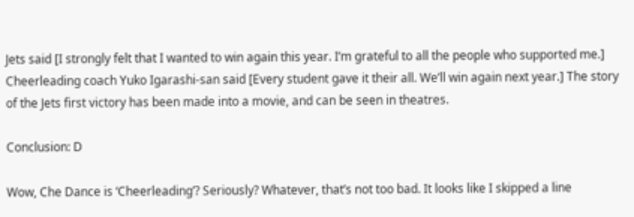Jets said [I strongly felt that I wanted to win again this year. I’m grateful to all the people who supported me.] Cheerleading coach Yuko Igarashi-san said [Every student gave it their all. We’ll win again next year.] The story of the Jets first victory has been made into a movie, and can be seen in theatres.

Conclusion: D

Wow, Che Dance is ‘Cheerleading’? Seriously? Whatever, that’s not too bad. It looks like I skipped a line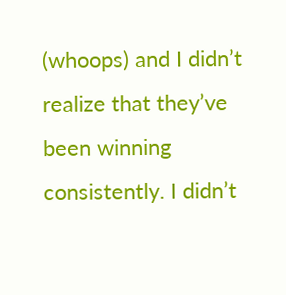(whoops) and I didn’t realize that they’ve been winning consistently. I didn’t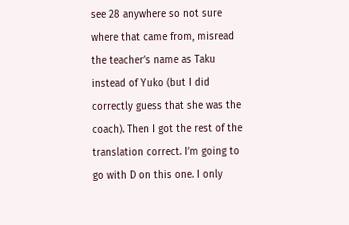see 28 anywhere so not sure where that came from, misread the teacher’s name as Taku instead of Yuko (but I did correctly guess that she was the coach). Then I got the rest of the translation correct. I’m going to go with D on this one. I only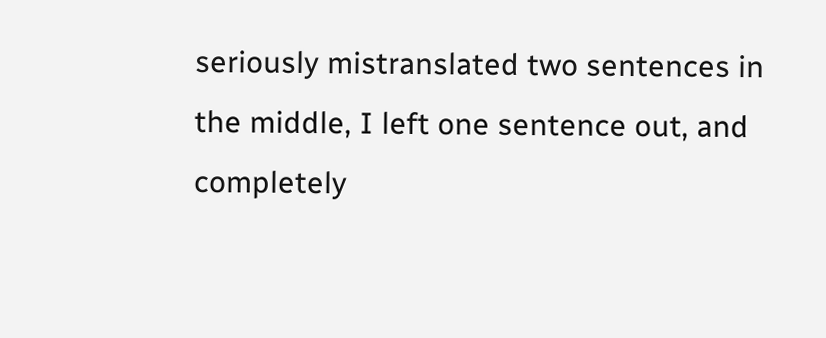seriously mistranslated two sentences in the middle, I left one sentence out, and completely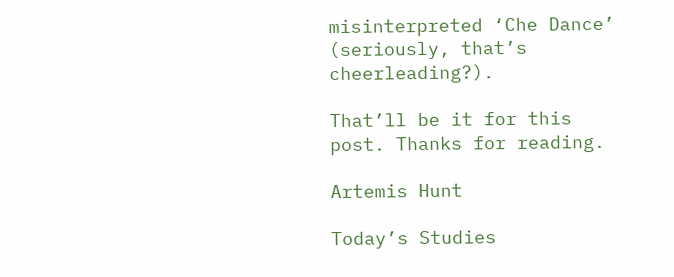misinterpreted ‘Che Dance’ (seriously, that’s cheerleading?).

That’ll be it for this post. Thanks for reading.

Artemis Hunt

Today’s Studies